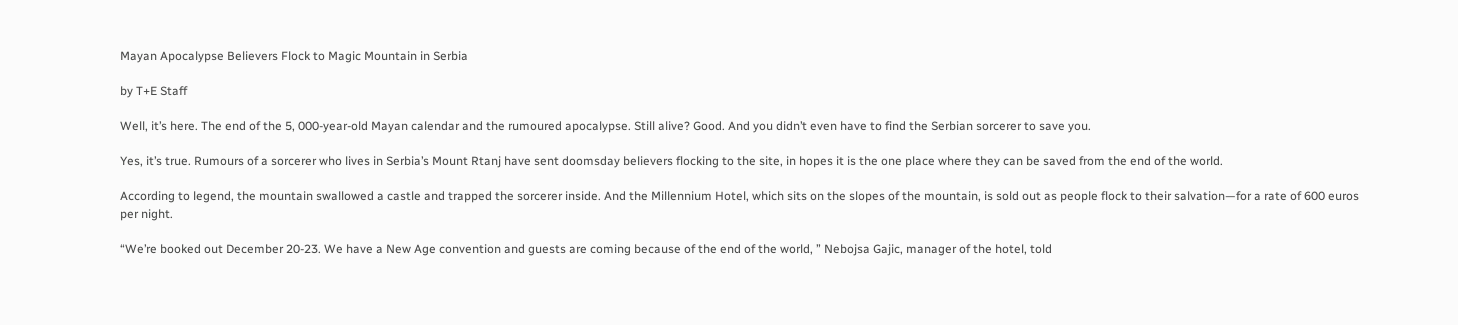Mayan Apocalypse Believers Flock to Magic Mountain in Serbia

by T+E Staff

Well, it’s here. The end of the 5, 000-year-old Mayan calendar and the rumoured apocalypse. Still alive? Good. And you didn’t even have to find the Serbian sorcerer to save you.

Yes, it’s true. Rumours of a sorcerer who lives in Serbia’s Mount Rtanj have sent doomsday believers flocking to the site, in hopes it is the one place where they can be saved from the end of the world.

According to legend, the mountain swallowed a castle and trapped the sorcerer inside. And the Millennium Hotel, which sits on the slopes of the mountain, is sold out as people flock to their salvation—for a rate of 600 euros per night.

“We’re booked out December 20-23. We have a New Age convention and guests are coming because of the end of the world, ” Nebojsa Gajic, manager of the hotel, told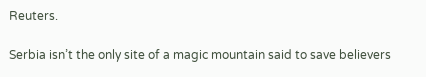Reuters.

Serbia isn’t the only site of a magic mountain said to save believers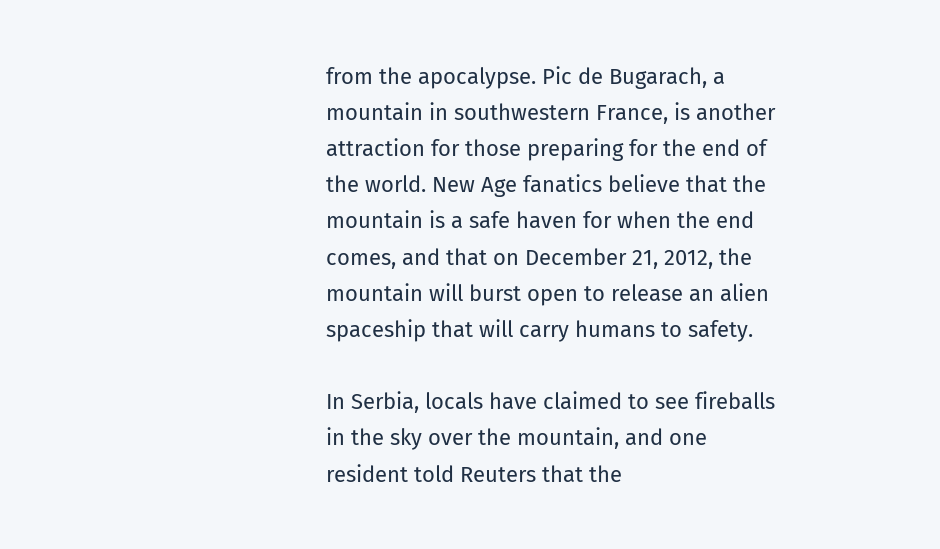from the apocalypse. Pic de Bugarach, a mountain in southwestern France, is another attraction for those preparing for the end of the world. New Age fanatics believe that the mountain is a safe haven for when the end comes, and that on December 21, 2012, the mountain will burst open to release an alien spaceship that will carry humans to safety.

In Serbia, locals have claimed to see fireballs in the sky over the mountain, and one resident told Reuters that the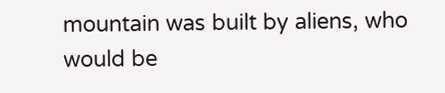mountain was built by aliens, who would be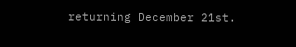returning December 21st.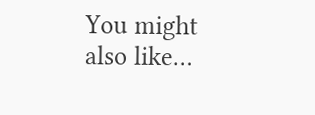You might also like…